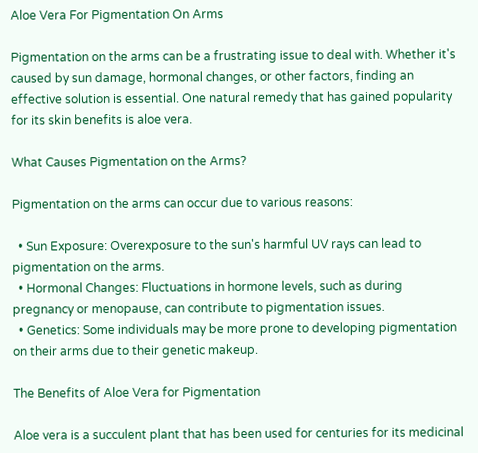Aloe Vera For Pigmentation On Arms

Pigmentation on the arms can be a frustrating issue to deal with. Whether it's caused by sun damage, hormonal changes, or other factors, finding an effective solution is essential. One natural remedy that has gained popularity for its skin benefits is aloe vera.

What Causes Pigmentation on the Arms?

Pigmentation on the arms can occur due to various reasons:

  • Sun Exposure: Overexposure to the sun's harmful UV rays can lead to pigmentation on the arms.
  • Hormonal Changes: Fluctuations in hormone levels, such as during pregnancy or menopause, can contribute to pigmentation issues.
  • Genetics: Some individuals may be more prone to developing pigmentation on their arms due to their genetic makeup.

The Benefits of Aloe Vera for Pigmentation

Aloe vera is a succulent plant that has been used for centuries for its medicinal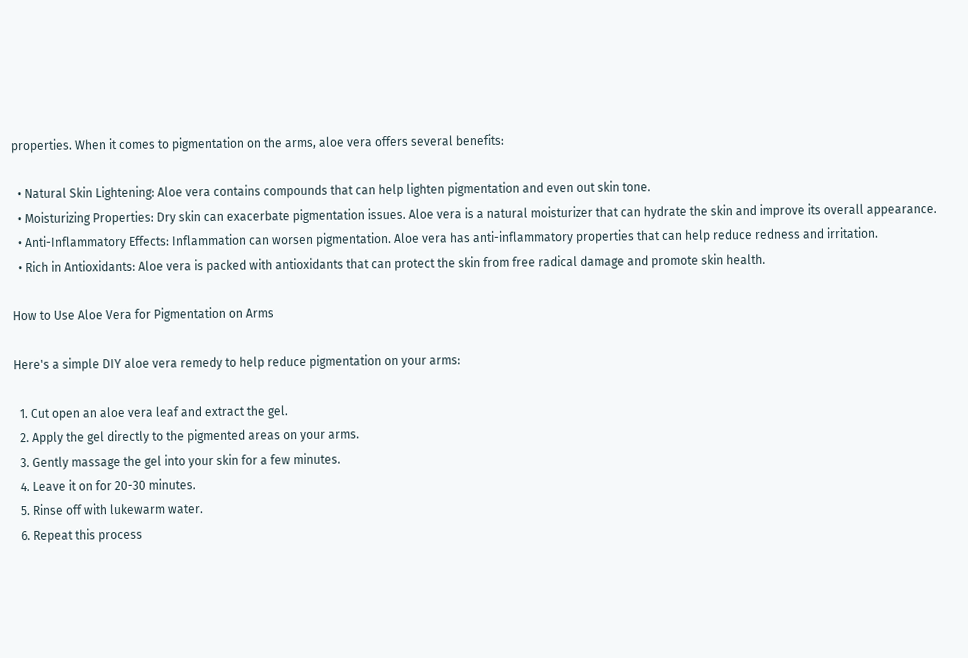properties. When it comes to pigmentation on the arms, aloe vera offers several benefits:

  • Natural Skin Lightening: Aloe vera contains compounds that can help lighten pigmentation and even out skin tone.
  • Moisturizing Properties: Dry skin can exacerbate pigmentation issues. Aloe vera is a natural moisturizer that can hydrate the skin and improve its overall appearance.
  • Anti-Inflammatory Effects: Inflammation can worsen pigmentation. Aloe vera has anti-inflammatory properties that can help reduce redness and irritation.
  • Rich in Antioxidants: Aloe vera is packed with antioxidants that can protect the skin from free radical damage and promote skin health.

How to Use Aloe Vera for Pigmentation on Arms

Here's a simple DIY aloe vera remedy to help reduce pigmentation on your arms:

  1. Cut open an aloe vera leaf and extract the gel.
  2. Apply the gel directly to the pigmented areas on your arms.
  3. Gently massage the gel into your skin for a few minutes.
  4. Leave it on for 20-30 minutes.
  5. Rinse off with lukewarm water.
  6. Repeat this process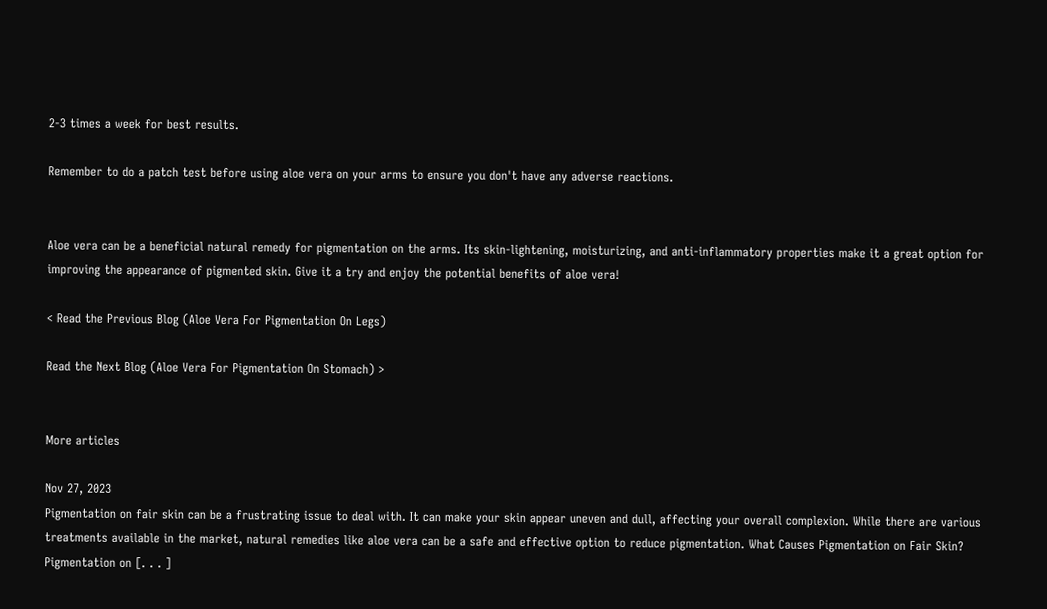2-3 times a week for best results.

Remember to do a patch test before using aloe vera on your arms to ensure you don't have any adverse reactions.


Aloe vera can be a beneficial natural remedy for pigmentation on the arms. Its skin-lightening, moisturizing, and anti-inflammatory properties make it a great option for improving the appearance of pigmented skin. Give it a try and enjoy the potential benefits of aloe vera!

< Read the Previous Blog (Aloe Vera For Pigmentation On Legs)

Read the Next Blog (Aloe Vera For Pigmentation On Stomach) >


More articles

Nov 27, 2023
Pigmentation on fair skin can be a frustrating issue to deal with. It can make your skin appear uneven and dull, affecting your overall complexion. While there are various treatments available in the market, natural remedies like aloe vera can be a safe and effective option to reduce pigmentation. What Causes Pigmentation on Fair Skin? Pigmentation on [. . . ]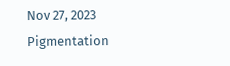Nov 27, 2023
Pigmentation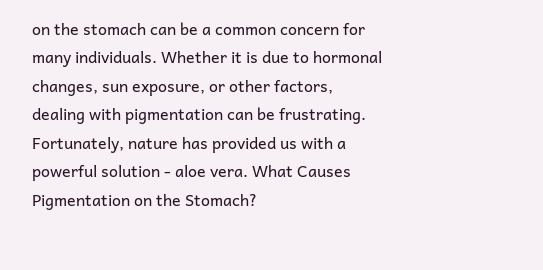on the stomach can be a common concern for many individuals. Whether it is due to hormonal changes, sun exposure, or other factors, dealing with pigmentation can be frustrating. Fortunately, nature has provided us with a powerful solution - aloe vera. What Causes Pigmentation on the Stomach?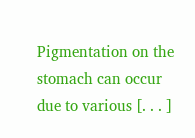Pigmentation on the stomach can occur due to various [. . . ]